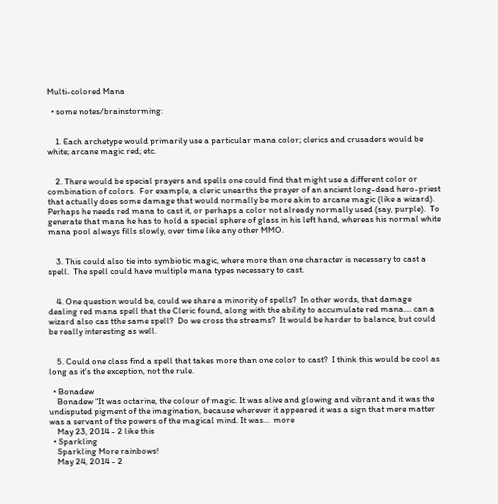Multi-colored Mana

  • some notes/brainstorming:


    1. Each archetype would primarily use a particular mana color; clerics and crusaders would be white; arcane magic red; etc.


    2. There would be special prayers and spells one could find that might use a different color or combination of colors.  For example, a cleric unearths the prayer of an ancient long-dead hero-priest that actually does some damage that would normally be more akin to arcane magic (like a wizard).  Perhaps he needs red mana to cast it, or perhaps a color not already normally used (say, purple).  To generate that mana he has to hold a special sphere of glass in his left hand, whereas his normal white mana pool always fills slowly, over time like any other MMO.


    3. This could also tie into symbiotic magic, where more than one character is necessary to cast a spell.  The spell could have multiple mana types necessary to cast.


    4. One question would be, could we share a minority of spells?  In other words, that damage dealing red mana spell that the Cleric found, along with the ability to accumulate red mana.... can a wizard also cas tthe same spell?  Do we cross the streams?  It would be harder to balance, but could be really interesting as well.


    5. Could one class find a spell that takes more than one color to cast?  I think this would be cool as long as it's the exception, not the rule.

  • Bonadew
    Bonadew “It was octarine, the colour of magic. It was alive and glowing and vibrant and it was the undisputed pigment of the imagination, because wherever it appeared it was a sign that mere matter was a servant of the powers of the magical mind. It was...  more
    May 23, 2014 - 2 like this
  • Sparkling
    Sparkling More rainbows!
    May 24, 2014 - 2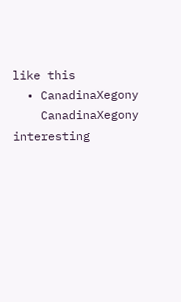like this
  • CanadinaXegony
    CanadinaXegony interesting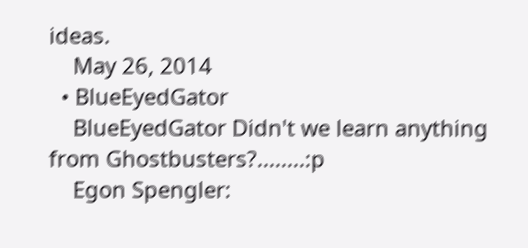ideas.
    May 26, 2014
  • BlueEyedGator
    BlueEyedGator Didn't we learn anything from Ghostbusters?........:p
    Egon Spengler: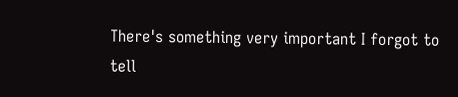There's something very important I forgot to tell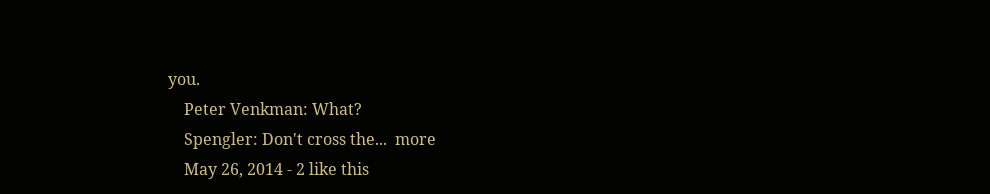you.
    Peter Venkman: What?
    Spengler: Don't cross the...  more
    May 26, 2014 - 2 like this